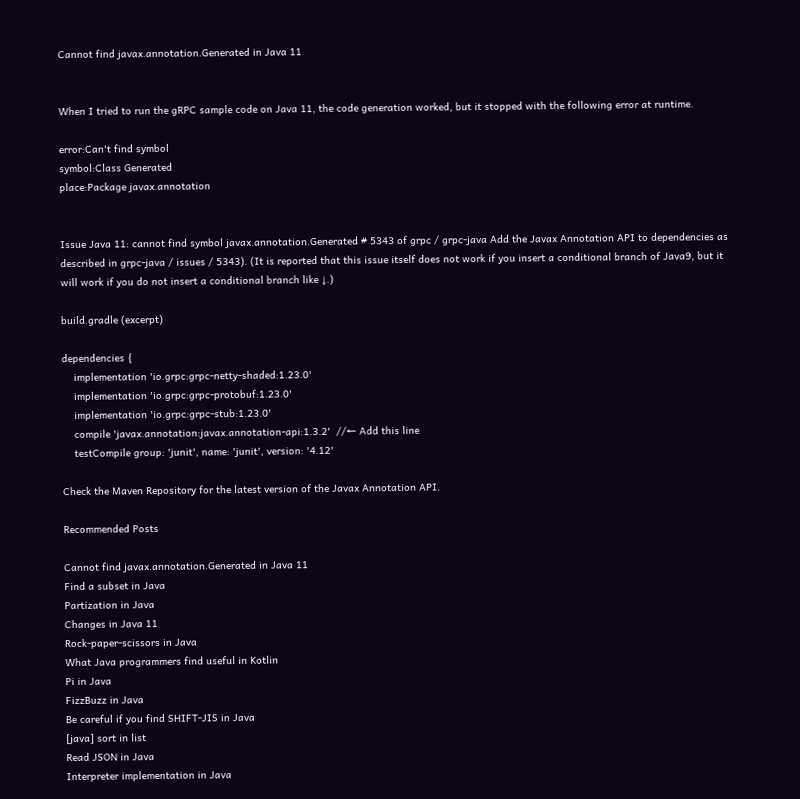Cannot find javax.annotation.Generated in Java 11


When I tried to run the gRPC sample code on Java 11, the code generation worked, but it stopped with the following error at runtime.

error:Can't find symbol
symbol:Class Generated
place:Package javax.annotation


Issue Java 11: cannot find symbol javax.annotation.Generated # 5343 of grpc / grpc-java Add the Javax Annotation API to dependencies as described in grpc-java / issues / 5343). (It is reported that this issue itself does not work if you insert a conditional branch of Java9, but it will work if you do not insert a conditional branch like ↓.)

build.gradle (excerpt)

dependencies {
    implementation 'io.grpc:grpc-netty-shaded:1.23.0'
    implementation 'io.grpc:grpc-protobuf:1.23.0'
    implementation 'io.grpc:grpc-stub:1.23.0'
    compile 'javax.annotation:javax.annotation-api:1.3.2'  //← Add this line
    testCompile group: 'junit', name: 'junit', version: '4.12'

Check the Maven Repository for the latest version of the Javax Annotation API.

Recommended Posts

Cannot find javax.annotation.Generated in Java 11
Find a subset in Java
Partization in Java
Changes in Java 11
Rock-paper-scissors in Java
What Java programmers find useful in Kotlin
Pi in Java
FizzBuzz in Java
Be careful if you find SHIFT-JIS in Java
[java] sort in list
Read JSON in Java
Interpreter implementation in Java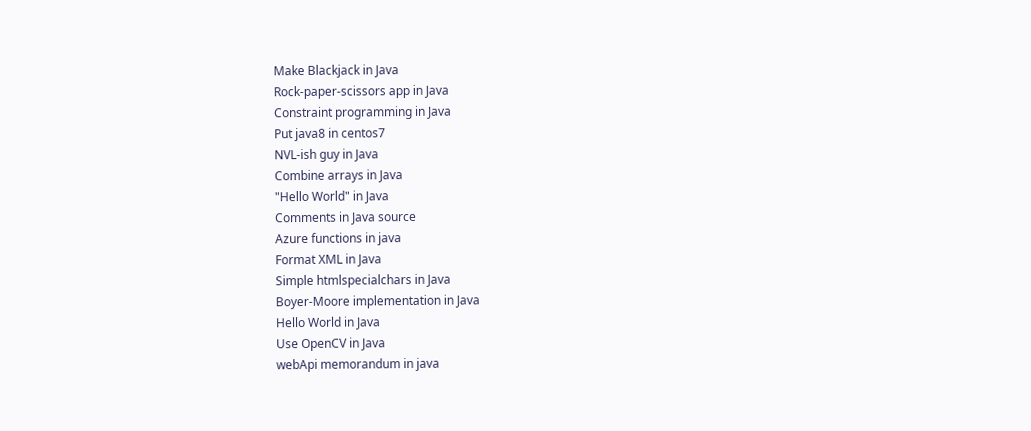Make Blackjack in Java
Rock-paper-scissors app in Java
Constraint programming in Java
Put java8 in centos7
NVL-ish guy in Java
Combine arrays in Java
"Hello World" in Java
Comments in Java source
Azure functions in java
Format XML in Java
Simple htmlspecialchars in Java
Boyer-Moore implementation in Java
Hello World in Java
Use OpenCV in Java
webApi memorandum in java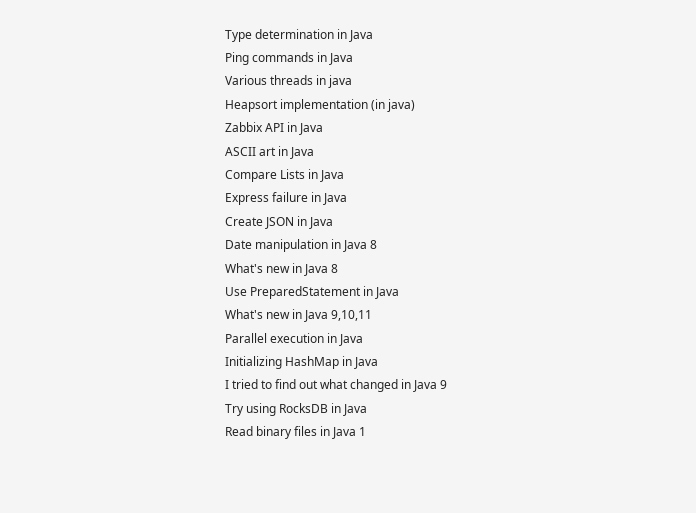Type determination in Java
Ping commands in Java
Various threads in java
Heapsort implementation (in java)
Zabbix API in Java
ASCII art in Java
Compare Lists in Java
Express failure in Java
Create JSON in Java
Date manipulation in Java 8
What's new in Java 8
Use PreparedStatement in Java
What's new in Java 9,10,11
Parallel execution in Java
Initializing HashMap in Java
I tried to find out what changed in Java 9
Try using RocksDB in Java
Read binary files in Java 1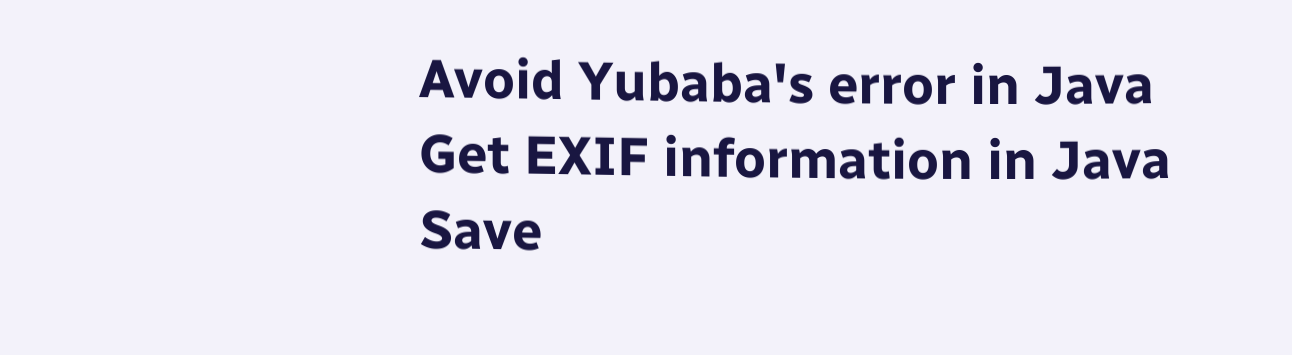Avoid Yubaba's error in Java
Get EXIF information in Java
Save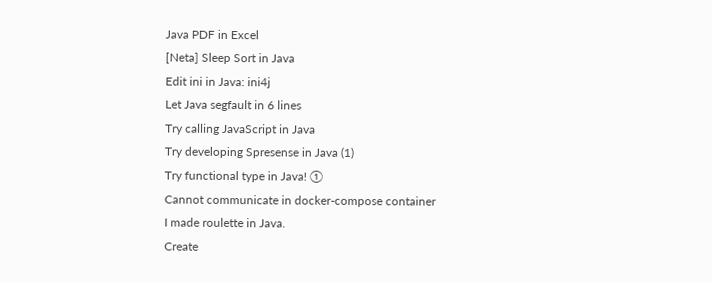Java PDF in Excel
[Neta] Sleep Sort in Java
Edit ini in Java: ini4j
Let Java segfault in 6 lines
Try calling JavaScript in Java
Try developing Spresense in Java (1)
Try functional type in Java! ①
Cannot communicate in docker-compose container
I made roulette in Java.
Create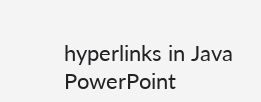hyperlinks in Java PowerPoint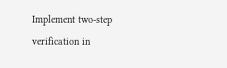Implement two-step verification in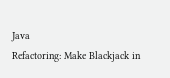Java
Refactoring: Make Blackjack in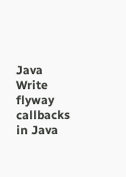Java
Write flyway callbacks in Java